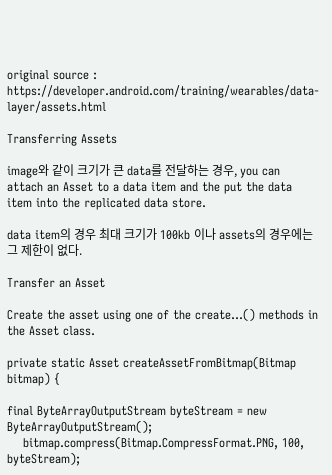original source : https://developer.android.com/training/wearables/data-layer/assets.html

Transferring Assets

image와 같이 크기가 큰 data를 전달하는 경우, you can attach an Asset to a data item and the put the data item into the replicated data store.

data item의 경우 최대 크기가 100kb 이나 assets의 경우에는 그 제한이 없다.

Transfer an Asset

Create the asset using one of the create...() methods in the Asset class.

private static Asset createAssetFromBitmap(Bitmap bitmap) {

final ByteArrayOutputStream byteStream = new ByteArrayOutputStream();
    bitmap.compress(Bitmap.CompressFormat.PNG, 100, byteStream);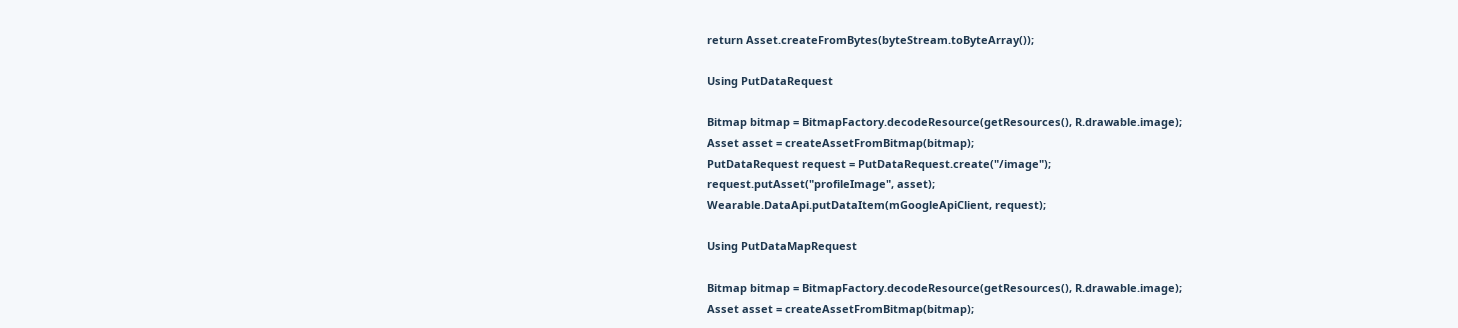return Asset.createFromBytes(byteStream.toByteArray());

Using PutDataRequest

Bitmap bitmap = BitmapFactory.decodeResource(getResources(), R.drawable.image);
Asset asset = createAssetFromBitmap(bitmap);
PutDataRequest request = PutDataRequest.create("/image");
request.putAsset("profileImage", asset);
Wearable.DataApi.putDataItem(mGoogleApiClient, request);

Using PutDataMapRequest

Bitmap bitmap = BitmapFactory.decodeResource(getResources(), R.drawable.image);
Asset asset = createAssetFromBitmap(bitmap);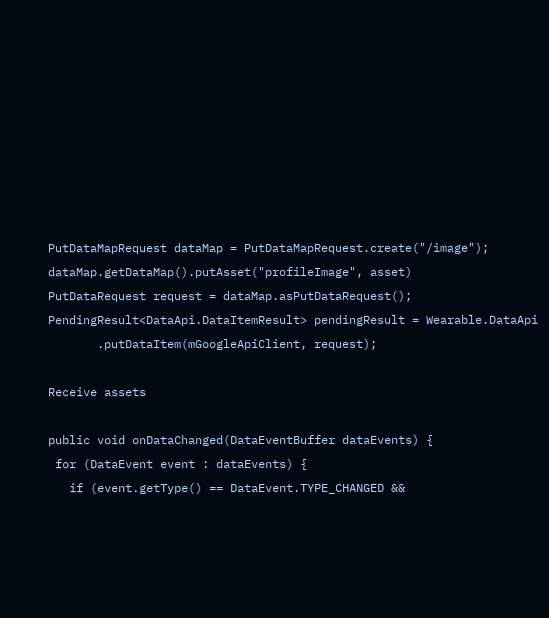PutDataMapRequest dataMap = PutDataMapRequest.create("/image");
dataMap.getDataMap().putAsset("profileImage", asset)
PutDataRequest request = dataMap.asPutDataRequest();
PendingResult<DataApi.DataItemResult> pendingResult = Wearable.DataApi
       .putDataItem(mGoogleApiClient, request);

Receive assets

public void onDataChanged(DataEventBuffer dataEvents) {
 for (DataEvent event : dataEvents) {
   if (event.getType() == DataEvent.TYPE_CHANGED &&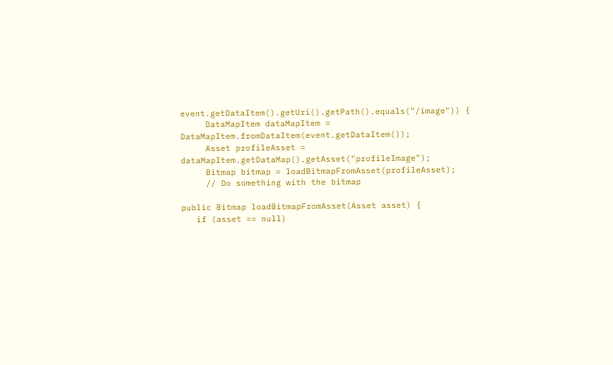event.getDataItem().getUri().getPath().equals("/image")) {
     DataMapItem dataMapItem = DataMapItem.fromDataItem(event.getDataItem());
     Asset profileAsset = dataMapItem.getDataMap().getAsset("profileImage");
     Bitmap bitmap = loadBitmapFromAsset(profileAsset);
     // Do something with the bitmap

public Bitmap loadBitmapFromAsset(Asset asset) {
   if (asset == null)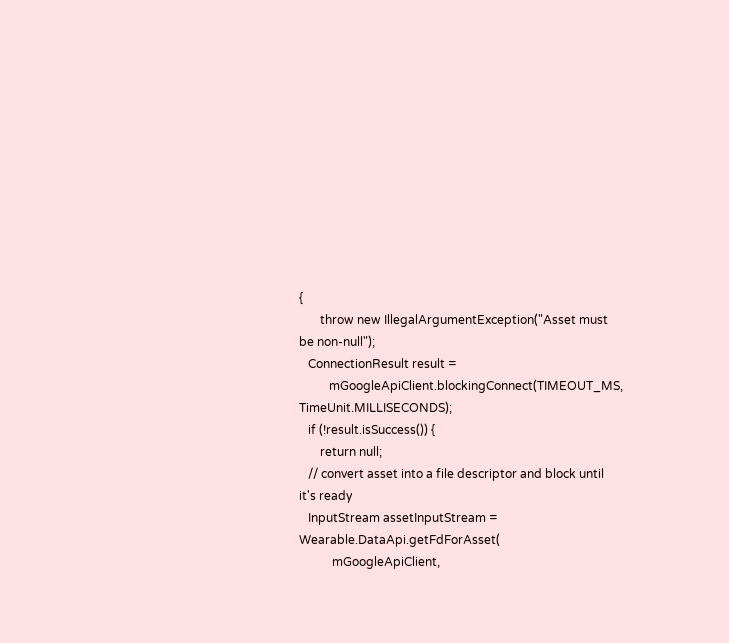{
       throw new IllegalArgumentException("Asset must be non-null");
   ConnectionResult result =
          mGoogleApiClient.blockingConnect(TIMEOUT_MS, TimeUnit.MILLISECONDS);
   if (!result.isSuccess()) {
       return null;
   // convert asset into a file descriptor and block until it's ready
   InputStream assetInputStream = Wearable.DataApi.getFdForAsset(
           mGoogleApiClient,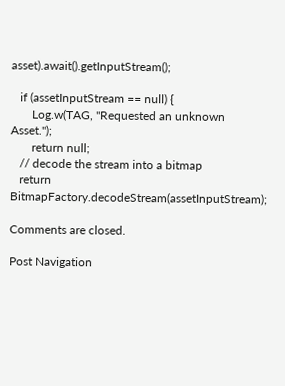asset).await().getInputStream();

   if (assetInputStream == null) {
       Log.w(TAG, "Requested an unknown Asset.");
       return null;
   // decode the stream into a bitmap
   return BitmapFactory.decodeStream(assetInputStream);

Comments are closed.

Post Navigation